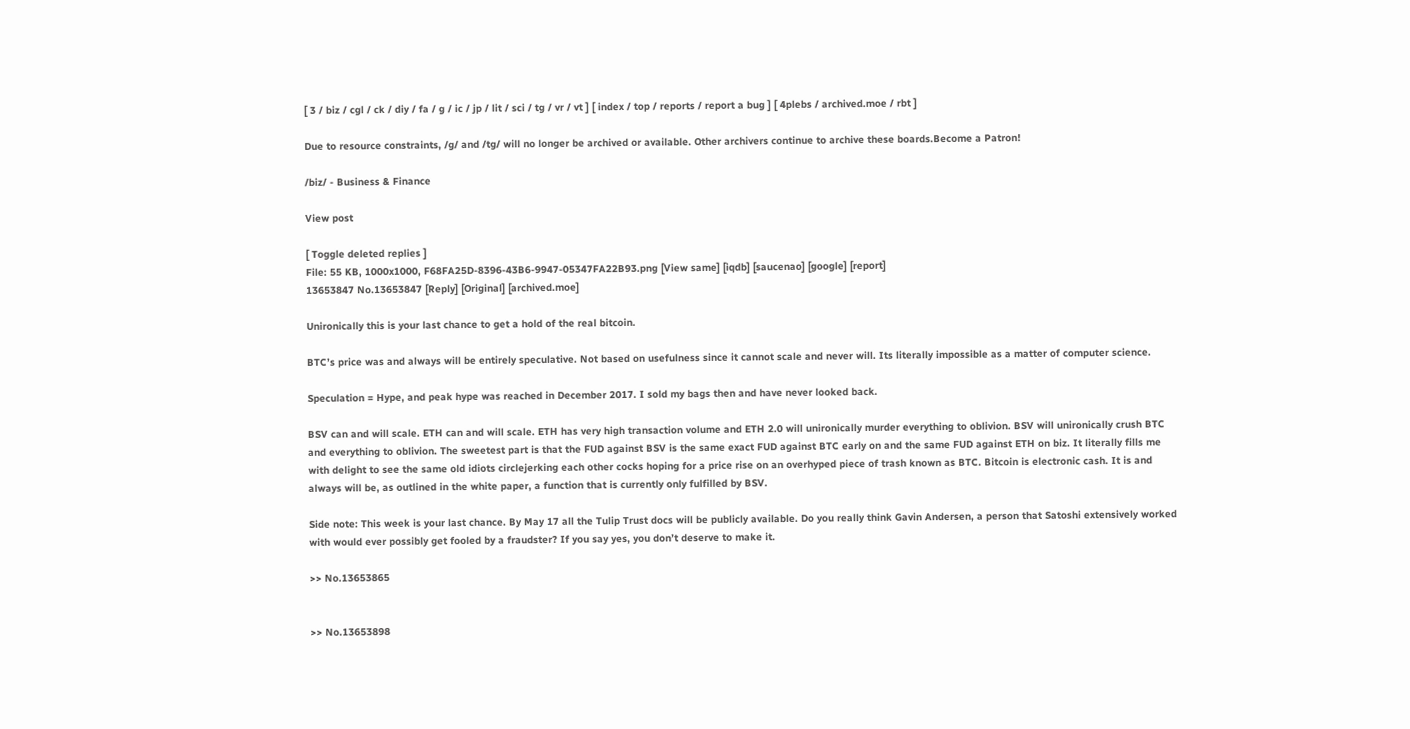[ 3 / biz / cgl / ck / diy / fa / g / ic / jp / lit / sci / tg / vr / vt ] [ index / top / reports / report a bug ] [ 4plebs / archived.moe / rbt ]

Due to resource constraints, /g/ and /tg/ will no longer be archived or available. Other archivers continue to archive these boards.Become a Patron!

/biz/ - Business & Finance

View post

[ Toggle deleted replies ]
File: 55 KB, 1000x1000, F68FA25D-8396-43B6-9947-05347FA22B93.png [View same] [iqdb] [saucenao] [google] [report]
13653847 No.13653847 [Reply] [Original] [archived.moe]

Unironically this is your last chance to get a hold of the real bitcoin.

BTC’s price was and always will be entirely speculative. Not based on usefulness since it cannot scale and never will. Its literally impossible as a matter of computer science.

Speculation = Hype, and peak hype was reached in December 2017. I sold my bags then and have never looked back.

BSV can and will scale. ETH can and will scale. ETH has very high transaction volume and ETH 2.0 will unironically murder everything to oblivion. BSV will unironically crush BTC and everything to oblivion. The sweetest part is that the FUD against BSV is the same exact FUD against BTC early on and the same FUD against ETH on biz. It literally fills me with delight to see the same old idiots circlejerking each other cocks hoping for a price rise on an overhyped piece of trash known as BTC. Bitcoin is electronic cash. It is and always will be, as outlined in the white paper, a function that is currently only fulfilled by BSV.

Side note: This week is your last chance. By May 17 all the Tulip Trust docs will be publicly available. Do you really think Gavin Andersen, a person that Satoshi extensively worked with would ever possibly get fooled by a fraudster? If you say yes, you don’t deserve to make it.

>> No.13653865


>> No.13653898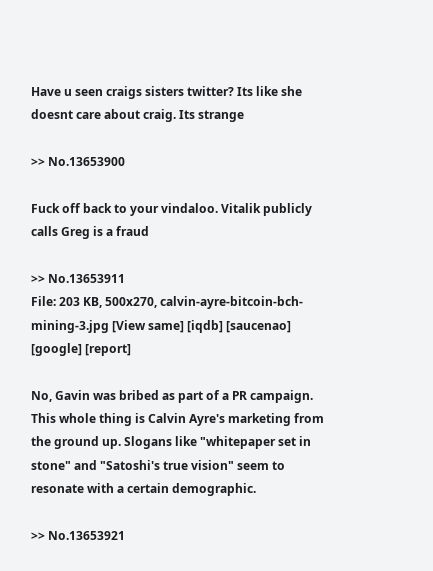Have u seen craigs sisters twitter? Its like she doesnt care about craig. Its strange

>> No.13653900

Fuck off back to your vindaloo. Vitalik publicly calls Greg is a fraud

>> No.13653911
File: 203 KB, 500x270, calvin-ayre-bitcoin-bch-mining-3.jpg [View same] [iqdb] [saucenao] [google] [report]

No, Gavin was bribed as part of a PR campaign. This whole thing is Calvin Ayre's marketing from the ground up. Slogans like "whitepaper set in stone" and "Satoshi's true vision" seem to resonate with a certain demographic.

>> No.13653921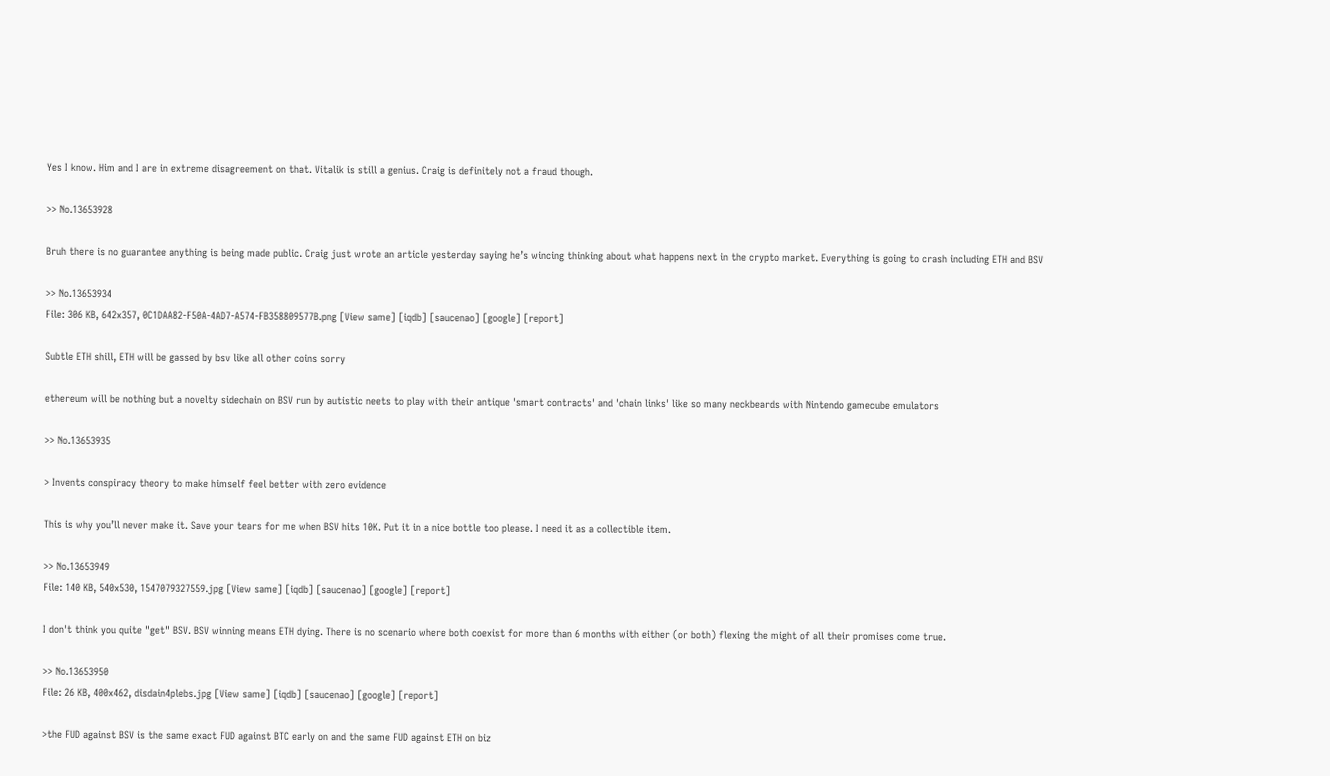Yes I know. Him and I are in extreme disagreement on that. Vitalik is still a genius. Craig is definitely not a fraud though.

>> No.13653928

Bruh there is no guarantee anything is being made public. Craig just wrote an article yesterday saying he’s wincing thinking about what happens next in the crypto market. Everything is going to crash including ETH and BSV

>> No.13653934
File: 306 KB, 642x357, 0C1DAA82-F50A-4AD7-A574-FB358809577B.png [View same] [iqdb] [saucenao] [google] [report]

Subtle ETH shill, ETH will be gassed by bsv like all other coins sorry

ethereum will be nothing but a novelty sidechain on BSV run by autistic neets to play with their antique 'smart contracts' and 'chain links' like so many neckbeards with Nintendo gamecube emulators

>> No.13653935

> Invents conspiracy theory to make himself feel better with zero evidence

This is why you’ll never make it. Save your tears for me when BSV hits 10K. Put it in a nice bottle too please. I need it as a collectible item.

>> No.13653949
File: 140 KB, 540x530, 1547079327559.jpg [View same] [iqdb] [saucenao] [google] [report]

I don't think you quite "get" BSV. BSV winning means ETH dying. There is no scenario where both coexist for more than 6 months with either (or both) flexing the might of all their promises come true.

>> No.13653950
File: 26 KB, 400x462, disdain4plebs.jpg [View same] [iqdb] [saucenao] [google] [report]

>the FUD against BSV is the same exact FUD against BTC early on and the same FUD against ETH on biz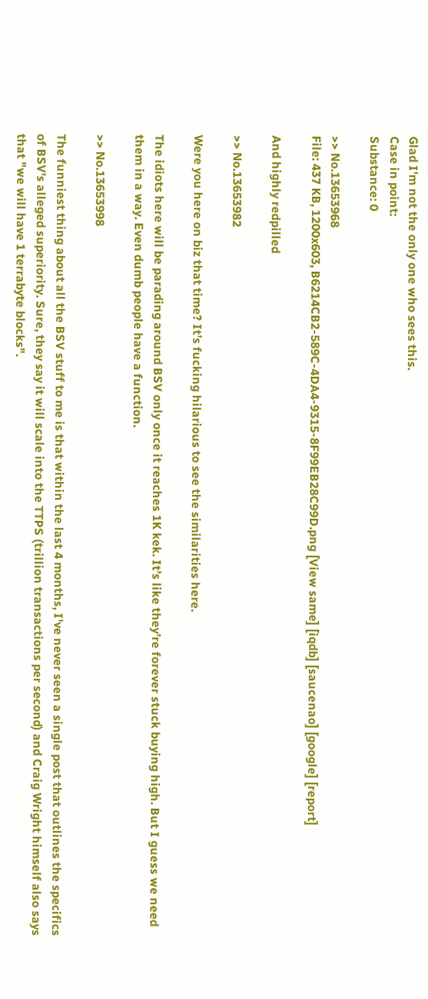Glad I'm not the only one who sees this.
Case in point:
Substance: 0

>> No.13653968
File: 437 KB, 1200x603, B6214CB2-589C-4DA4-9315-8F99EB28C99D.png [View same] [iqdb] [saucenao] [google] [report]

And highly redpilled

>> No.13653982

Were you here on biz that time? It’s fucking hilarious to see the similarities here.

The idiots here will be parading around BSV only once it reaches 1K kek. It’s like they’re forever stuck buying high. But I guess we need them in a way. Even dumb people have a function.

>> No.13653998

The funniest thing about all the BSV stuff to me is that within the last 4 months, I've never seen a single post that outlines the specifics of BSV's alleged superiority. Sure, they say it will scale into the TTPS (trillion transactions per second) and Craig Wright himself also says that "we will have 1 terrabyte blocks".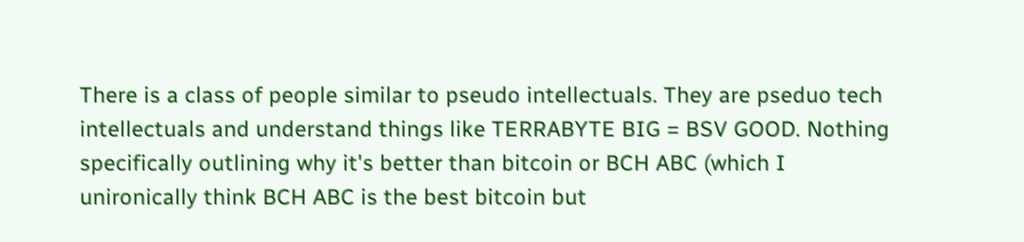There is a class of people similar to pseudo intellectuals. They are pseduo tech intellectuals and understand things like TERRABYTE BIG = BSV GOOD. Nothing specifically outlining why it's better than bitcoin or BCH ABC (which I unironically think BCH ABC is the best bitcoin but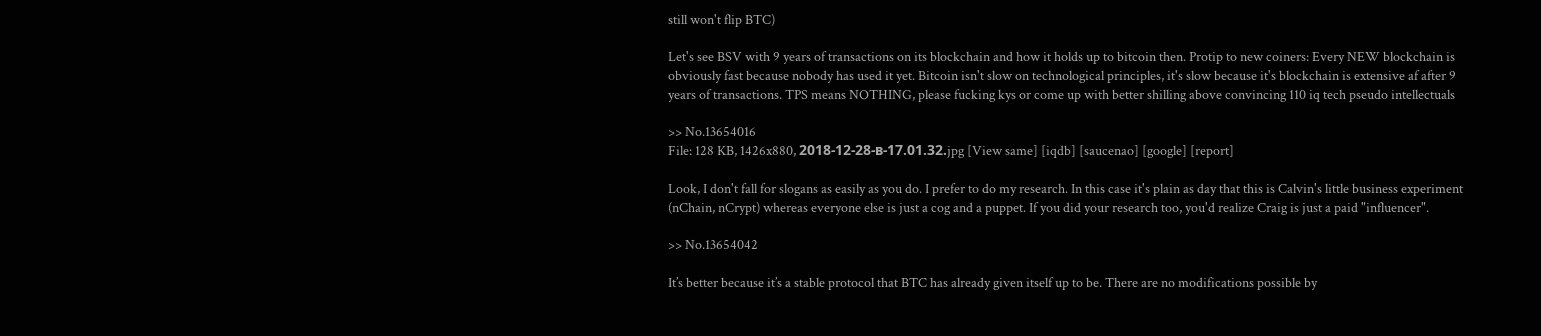still won't flip BTC)

Let's see BSV with 9 years of transactions on its blockchain and how it holds up to bitcoin then. Protip to new coiners: Every NEW blockchain is obviously fast because nobody has used it yet. Bitcoin isn't slow on technological principles, it's slow because it's blockchain is extensive af after 9 years of transactions. TPS means NOTHING, please fucking kys or come up with better shilling above convincing 110 iq tech pseudo intellectuals

>> No.13654016
File: 128 KB, 1426x880, 2018-12-28-в-17.01.32.jpg [View same] [iqdb] [saucenao] [google] [report]

Look, I don't fall for slogans as easily as you do. I prefer to do my research. In this case it's plain as day that this is Calvin's little business experiment (nChain, nCrypt) whereas everyone else is just a cog and a puppet. If you did your research too, you'd realize Craig is just a paid "influencer".

>> No.13654042

It’s better because it’s a stable protocol that BTC has already given itself up to be. There are no modifications possible by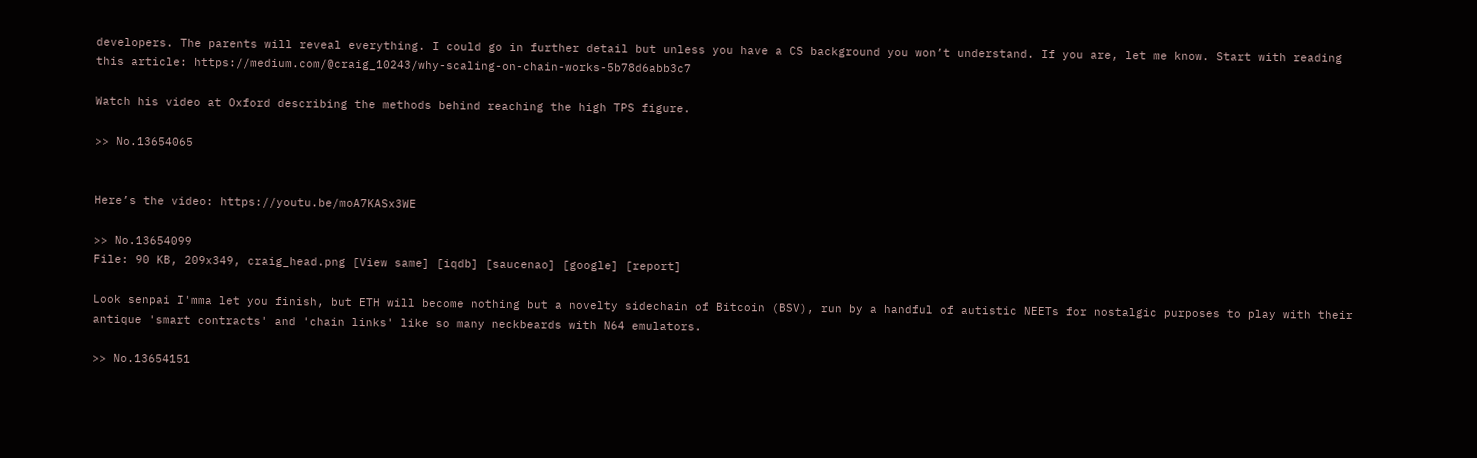developers. The parents will reveal everything. I could go in further detail but unless you have a CS background you won’t understand. If you are, let me know. Start with reading this article: https://medium.com/@craig_10243/why-scaling-on-chain-works-5b78d6abb3c7

Watch his video at Oxford describing the methods behind reaching the high TPS figure.

>> No.13654065


Here’s the video: https://youtu.be/moA7KASx3WE

>> No.13654099
File: 90 KB, 209x349, craig_head.png [View same] [iqdb] [saucenao] [google] [report]

Look senpai I'mma let you finish, but ETH will become nothing but a novelty sidechain of Bitcoin (BSV), run by a handful of autistic NEETs for nostalgic purposes to play with their antique 'smart contracts' and 'chain links' like so many neckbeards with N64 emulators.

>> No.13654151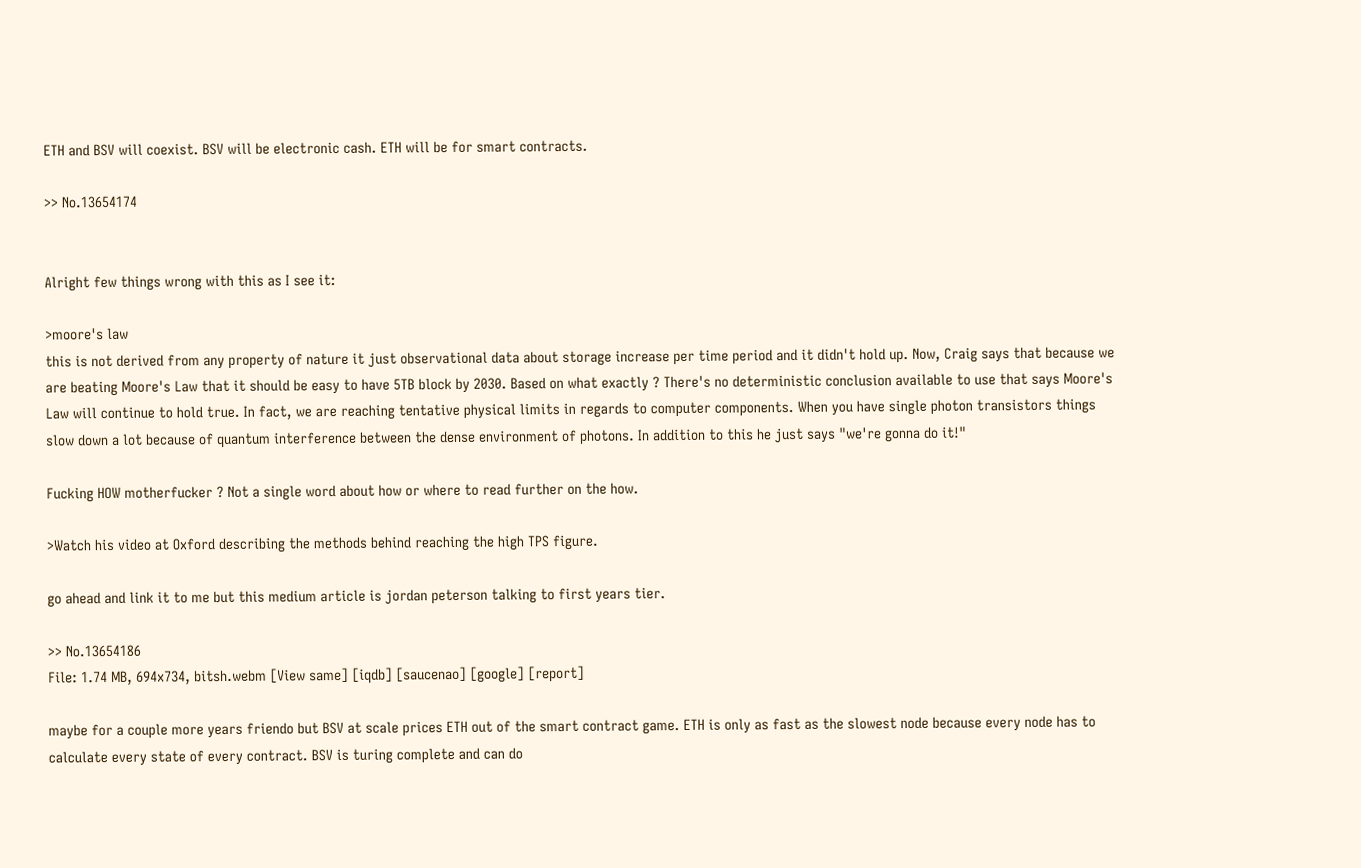ETH and BSV will coexist. BSV will be electronic cash. ETH will be for smart contracts.

>> No.13654174


Alright few things wrong with this as I see it:

>moore's law
this is not derived from any property of nature it just observational data about storage increase per time period and it didn't hold up. Now, Craig says that because we are beating Moore's Law that it should be easy to have 5TB block by 2030. Based on what exactly ? There's no deterministic conclusion available to use that says Moore's Law will continue to hold true. In fact, we are reaching tentative physical limits in regards to computer components. When you have single photon transistors things slow down a lot because of quantum interference between the dense environment of photons. In addition to this he just says "we're gonna do it!"

Fucking HOW motherfucker ? Not a single word about how or where to read further on the how.

>Watch his video at Oxford describing the methods behind reaching the high TPS figure.

go ahead and link it to me but this medium article is jordan peterson talking to first years tier.

>> No.13654186
File: 1.74 MB, 694x734, bitsh.webm [View same] [iqdb] [saucenao] [google] [report]

maybe for a couple more years friendo but BSV at scale prices ETH out of the smart contract game. ETH is only as fast as the slowest node because every node has to calculate every state of every contract. BSV is turing complete and can do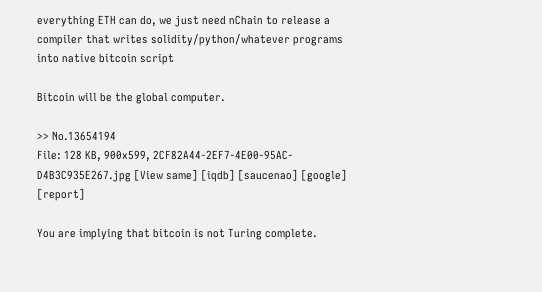everything ETH can do, we just need nChain to release a compiler that writes solidity/python/whatever programs into native bitcoin script

Bitcoin will be the global computer.

>> No.13654194
File: 128 KB, 900x599, 2CF82A44-2EF7-4E00-95AC-D4B3C935E267.jpg [View same] [iqdb] [saucenao] [google] [report]

You are implying that bitcoin is not Turing complete.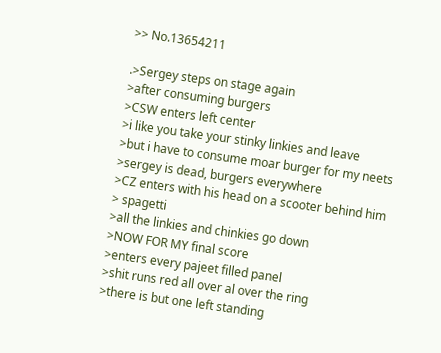>> No.13654211

.>Sergey steps on stage again
>after consuming burgers
>CSW enters left center
>i like you take your stinky linkies and leave
>but i have to consume moar burger for my neets
>sergey is dead, burgers everywhere
>CZ enters with his head on a scooter behind him
> spagetti
>all the linkies and chinkies go down
>NOW FOR MY final score
>enters every pajeet filled panel
>shit runs red all over al over the ring
>there is but one left standing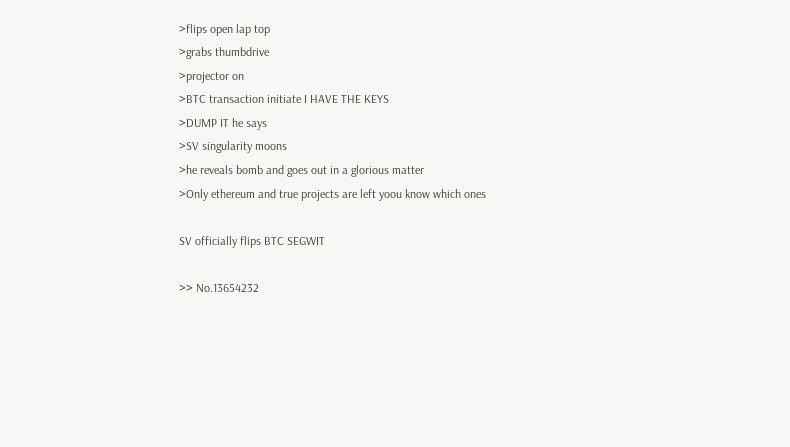>flips open lap top
>grabs thumbdrive
>projector on
>BTC transaction initiate I HAVE THE KEYS
>DUMP IT he says
>SV singularity moons
>he reveals bomb and goes out in a glorious matter
>Only ethereum and true projects are left yoou know which ones

SV officially flips BTC SEGWIT

>> No.13654232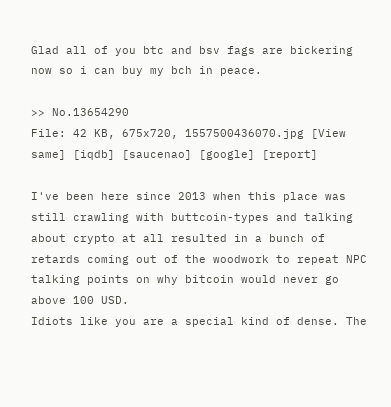Glad all of you btc and bsv fags are bickering now so i can buy my bch in peace.

>> No.13654290
File: 42 KB, 675x720, 1557500436070.jpg [View same] [iqdb] [saucenao] [google] [report]

I've been here since 2013 when this place was still crawling with buttcoin-types and talking about crypto at all resulted in a bunch of retards coming out of the woodwork to repeat NPC talking points on why bitcoin would never go above 100 USD.
Idiots like you are a special kind of dense. The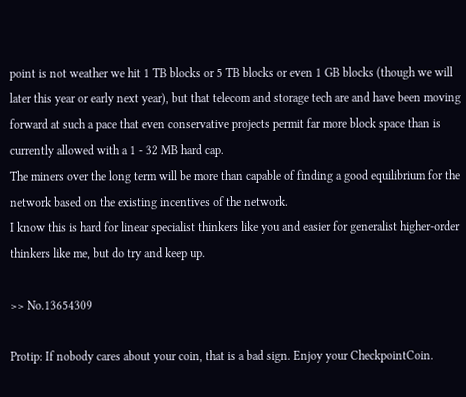point is not weather we hit 1 TB blocks or 5 TB blocks or even 1 GB blocks (though we will later this year or early next year), but that telecom and storage tech are and have been moving forward at such a pace that even conservative projects permit far more block space than is currently allowed with a 1 - 32 MB hard cap.
The miners over the long term will be more than capable of finding a good equilibrium for the network based on the existing incentives of the network.
I know this is hard for linear specialist thinkers like you and easier for generalist higher-order thinkers like me, but do try and keep up.

>> No.13654309

Protip: If nobody cares about your coin, that is a bad sign. Enjoy your CheckpointCoin.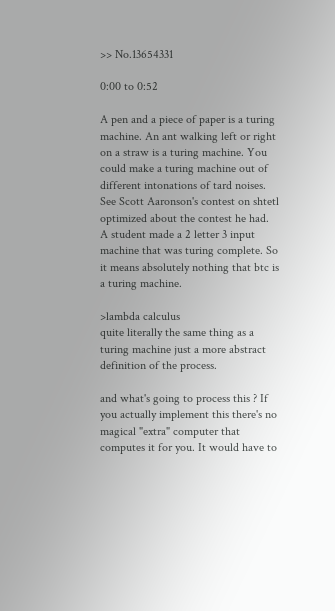>> No.13654331

0:00 to 0:52

A pen and a piece of paper is a turing machine. An ant walking left or right on a straw is a turing machine. You could make a turing machine out of different intonations of tard noises.
See Scott Aaronson's contest on shtetl optimized about the contest he had. A student made a 2 letter 3 input machine that was turing complete. So it means absolutely nothing that btc is a turing machine.

>lambda calculus
quite literally the same thing as a turing machine just a more abstract definition of the process.

and what's going to process this ? If you actually implement this there's no magical "extra" computer that computes it for you. It would have to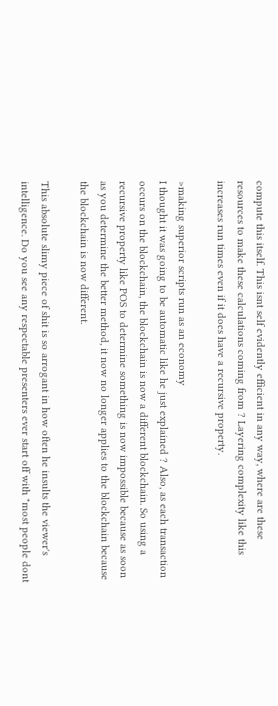compute this itself. This isnt self evidently efficient in any way, where are these resources to make these calculations coming from ? Layering complexity like this increases run times even if it does have a recursive property.

>making superior scripts run as an economy
I thought it was going to be automatic like he just explained ? Also, as each transaction occurs on the blockchain, the blockchain is now a different blockchain. So using a recursive property like POS to determine something is now impossible because as soon as you determine the better method, it now no longer applies to the blockchain because the blockchain is now different.

This absolute slimy piece of shit is so arrogant in how often he insults the viewer's intelligence. Do you see any respectable presenters ever start off with "most people dont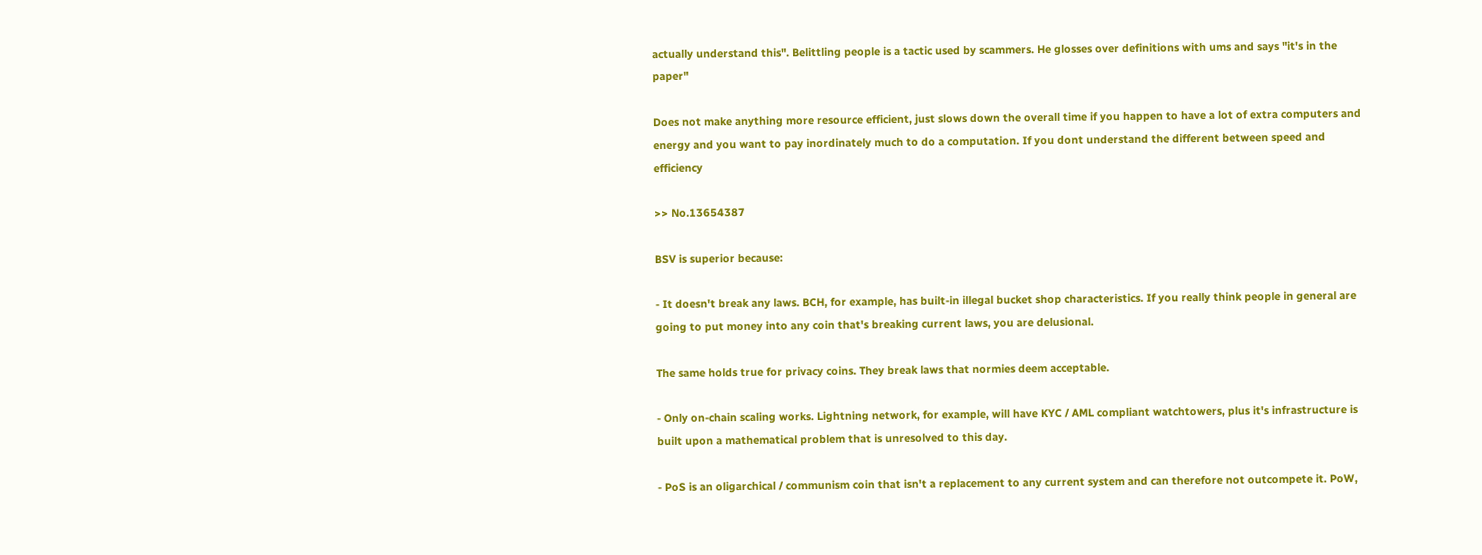actually understand this". Belittling people is a tactic used by scammers. He glosses over definitions with ums and says "it's in the paper"

Does not make anything more resource efficient, just slows down the overall time if you happen to have a lot of extra computers and energy and you want to pay inordinately much to do a computation. If you dont understand the different between speed and efficiency

>> No.13654387

BSV is superior because:

- It doesn't break any laws. BCH, for example, has built-in illegal bucket shop characteristics. If you really think people in general are going to put money into any coin that's breaking current laws, you are delusional.

The same holds true for privacy coins. They break laws that normies deem acceptable.

- Only on-chain scaling works. Lightning network, for example, will have KYC / AML compliant watchtowers, plus it's infrastructure is built upon a mathematical problem that is unresolved to this day.

- PoS is an oligarchical / communism coin that isn't a replacement to any current system and can therefore not outcompete it. PoW,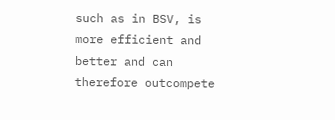such as in BSV, is more efficient and better and can therefore outcompete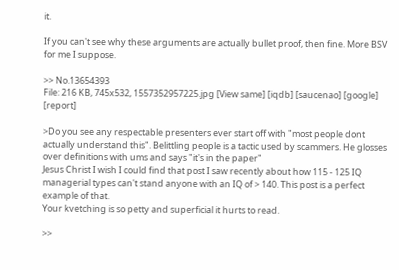it.

If you can't see why these arguments are actually bullet proof, then fine. More BSV for me I suppose.

>> No.13654393
File: 216 KB, 745x532, 1557352957225.jpg [View same] [iqdb] [saucenao] [google] [report]

>Do you see any respectable presenters ever start off with "most people dont actually understand this". Belittling people is a tactic used by scammers. He glosses over definitions with ums and says "it's in the paper"
Jesus Christ I wish I could find that post I saw recently about how 115 - 125 IQ managerial types can't stand anyone with an IQ of > 140. This post is a perfect example of that.
Your kvetching is so petty and superficial it hurts to read.

>>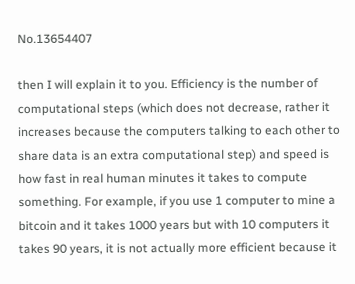No.13654407

then I will explain it to you. Efficiency is the number of computational steps (which does not decrease, rather it increases because the computers talking to each other to share data is an extra computational step) and speed is how fast in real human minutes it takes to compute something. For example, if you use 1 computer to mine a bitcoin and it takes 1000 years but with 10 computers it takes 90 years, it is not actually more efficient because it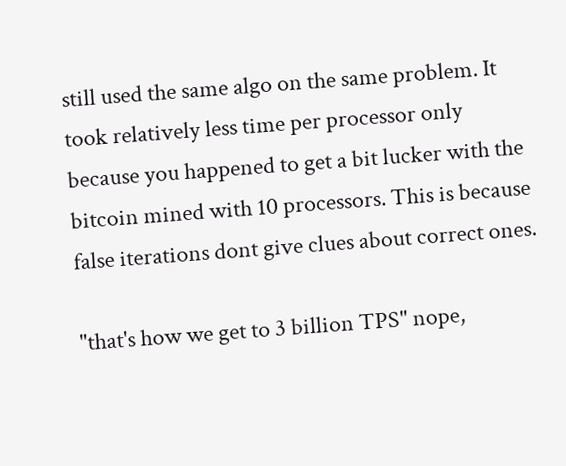still used the same algo on the same problem. It took relatively less time per processor only because you happened to get a bit lucker with the bitcoin mined with 10 processors. This is because false iterations dont give clues about correct ones.

"that's how we get to 3 billion TPS" nope,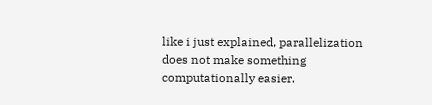like i just explained, parallelization does not make something computationally easier.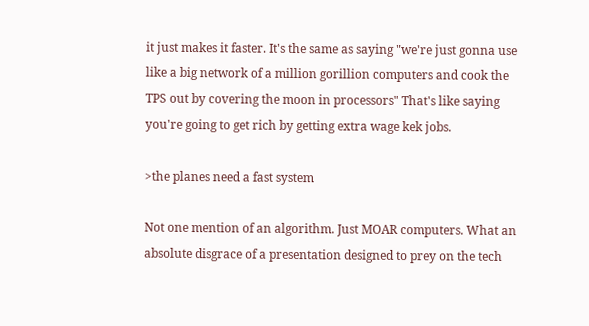it just makes it faster. It's the same as saying "we're just gonna use like a big network of a million gorillion computers and cook the TPS out by covering the moon in processors" That's like saying you're going to get rich by getting extra wage kek jobs.

>the planes need a fast system

Not one mention of an algorithm. Just MOAR computers. What an absolute disgrace of a presentation designed to prey on the tech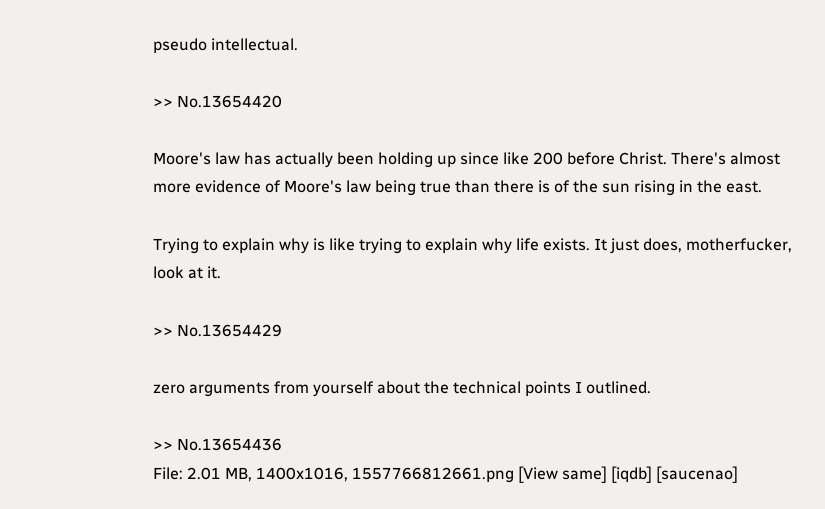pseudo intellectual.

>> No.13654420

Moore's law has actually been holding up since like 200 before Christ. There's almost more evidence of Moore's law being true than there is of the sun rising in the east.

Trying to explain why is like trying to explain why life exists. It just does, motherfucker, look at it.

>> No.13654429

zero arguments from yourself about the technical points I outlined.

>> No.13654436
File: 2.01 MB, 1400x1016, 1557766812661.png [View same] [iqdb] [saucenao]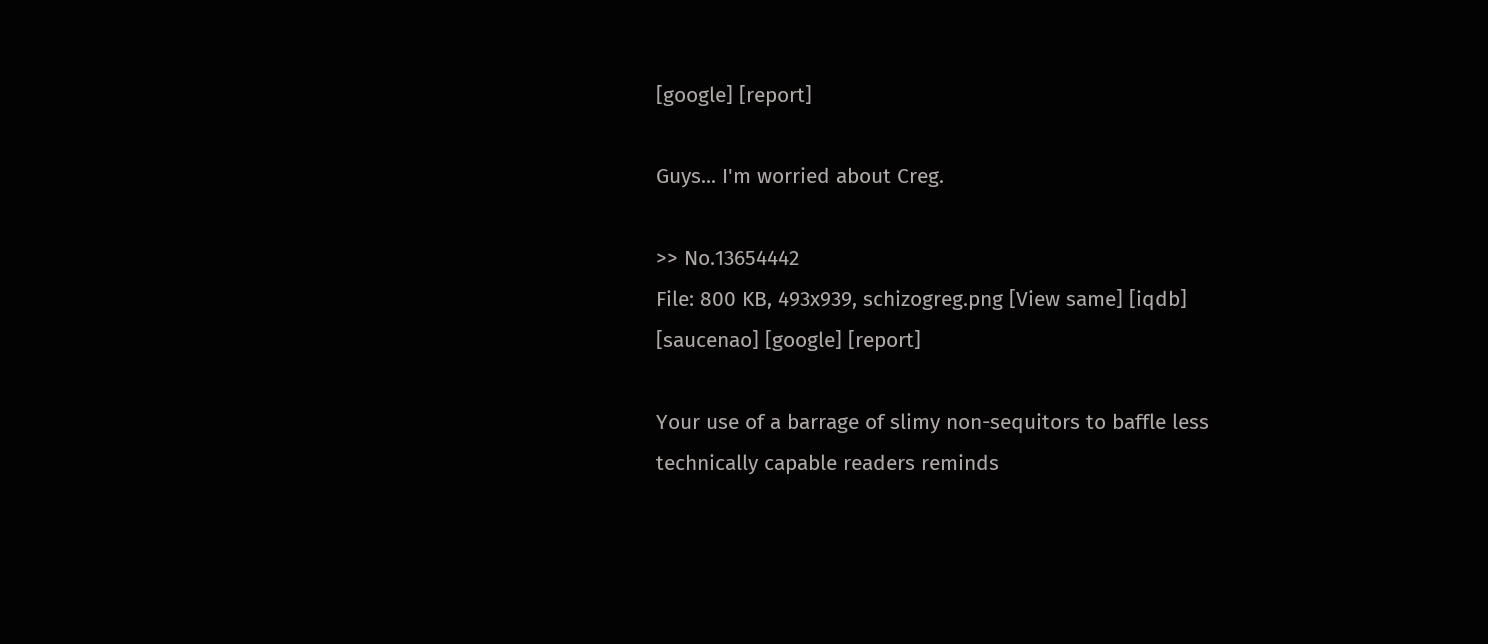[google] [report]

Guys... I'm worried about Creg.

>> No.13654442
File: 800 KB, 493x939, schizogreg.png [View same] [iqdb] [saucenao] [google] [report]

Your use of a barrage of slimy non-sequitors to baffle less technically capable readers reminds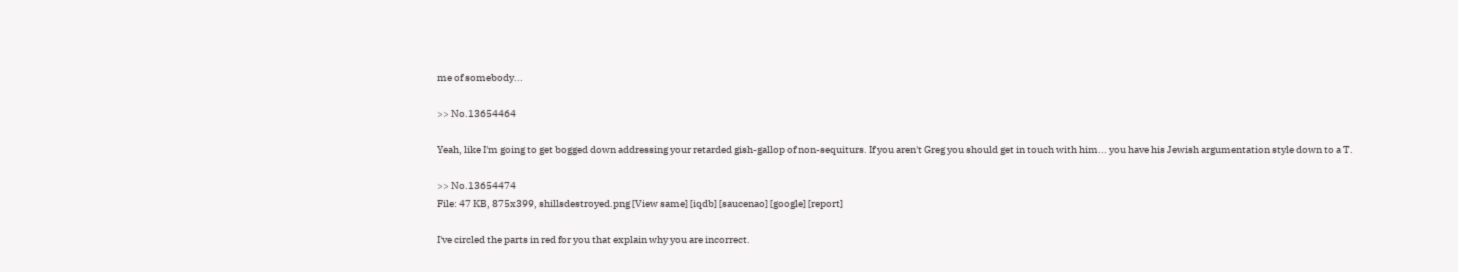me of somebody...

>> No.13654464

Yeah, like I'm going to get bogged down addressing your retarded gish-gallop of non-sequiturs. If you aren't Greg you should get in touch with him... you have his Jewish argumentation style down to a T.

>> No.13654474
File: 47 KB, 875x399, shillsdestroyed.png [View same] [iqdb] [saucenao] [google] [report]

I've circled the parts in red for you that explain why you are incorrect.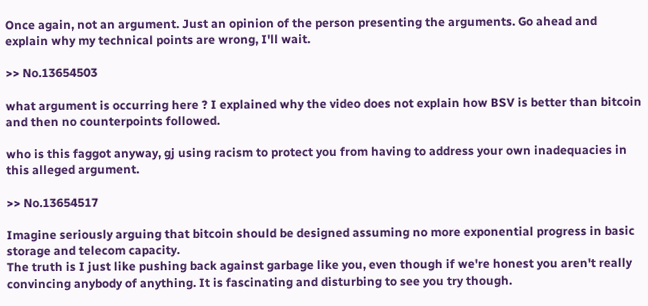Once again, not an argument. Just an opinion of the person presenting the arguments. Go ahead and explain why my technical points are wrong, I'll wait.

>> No.13654503

what argument is occurring here ? I explained why the video does not explain how BSV is better than bitcoin and then no counterpoints followed.

who is this faggot anyway, gj using racism to protect you from having to address your own inadequacies in this alleged argument.

>> No.13654517

Imagine seriously arguing that bitcoin should be designed assuming no more exponential progress in basic storage and telecom capacity.
The truth is I just like pushing back against garbage like you, even though if we're honest you aren't really convincing anybody of anything. It is fascinating and disturbing to see you try though.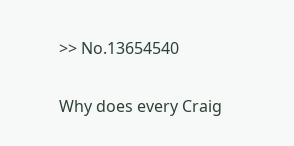>> No.13654540

Why does every Craig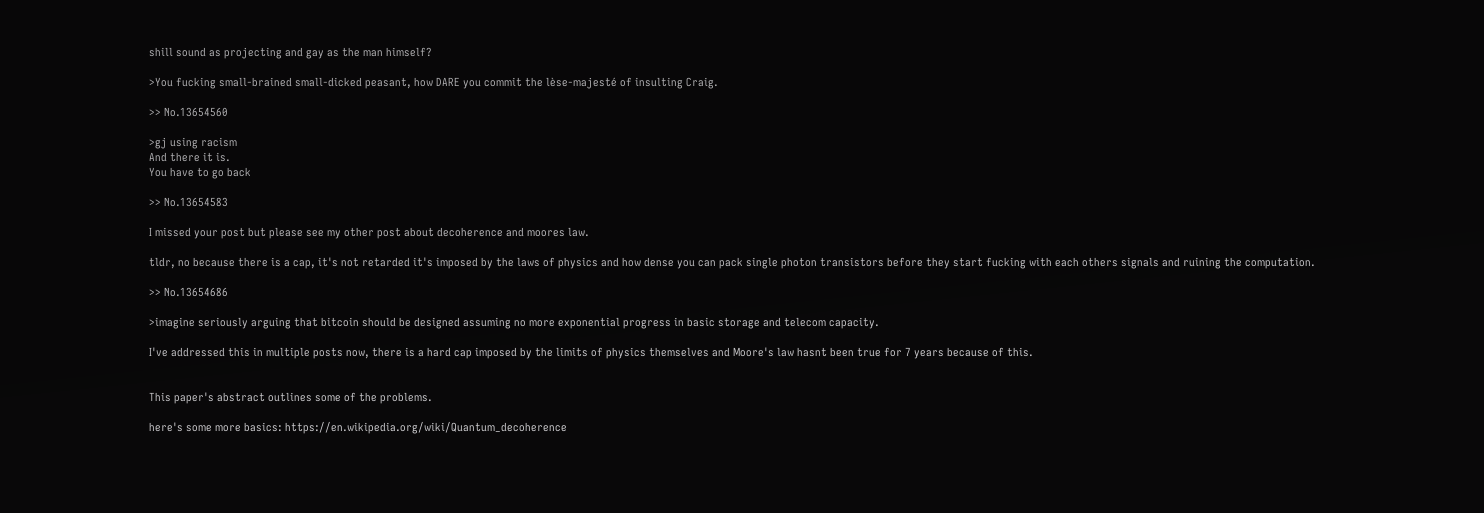shill sound as projecting and gay as the man himself?

>You fucking small-brained small-dicked peasant, how DARE you commit the lèse-majesté of insulting Craig.

>> No.13654560

>gj using racism
And there it is.
You have to go back

>> No.13654583

I missed your post but please see my other post about decoherence and moores law.

tldr, no because there is a cap, it's not retarded it's imposed by the laws of physics and how dense you can pack single photon transistors before they start fucking with each others signals and ruining the computation.

>> No.13654686

>imagine seriously arguing that bitcoin should be designed assuming no more exponential progress in basic storage and telecom capacity.

I've addressed this in multiple posts now, there is a hard cap imposed by the limits of physics themselves and Moore's law hasnt been true for 7 years because of this.


This paper's abstract outlines some of the problems.

here's some more basics: https://en.wikipedia.org/wiki/Quantum_decoherence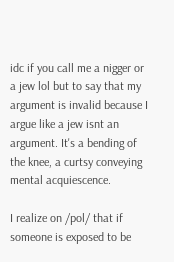idc if you call me a nigger or a jew lol but to say that my argument is invalid because I argue like a jew isnt an argument. It's a bending of the knee, a curtsy conveying mental acquiescence.

I realize on /pol/ that if someone is exposed to be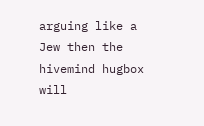arguing like a Jew then the hivemind hugbox will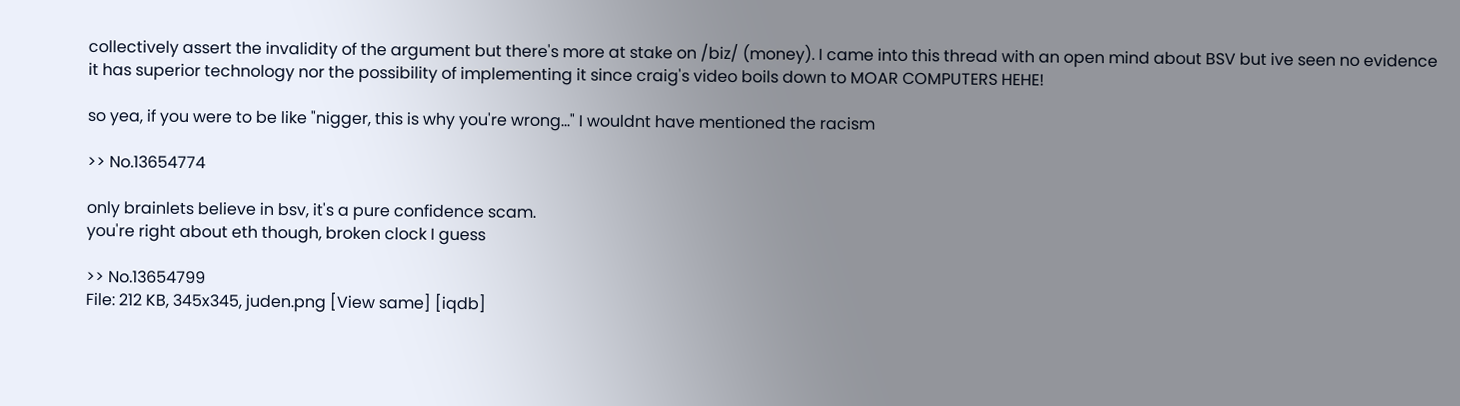collectively assert the invalidity of the argument but there's more at stake on /biz/ (money). I came into this thread with an open mind about BSV but ive seen no evidence it has superior technology nor the possibility of implementing it since craig's video boils down to MOAR COMPUTERS HEHE!

so yea, if you were to be like "nigger, this is why you're wrong..." I wouldnt have mentioned the racism

>> No.13654774

only brainlets believe in bsv, it's a pure confidence scam.
you're right about eth though, broken clock I guess

>> No.13654799
File: 212 KB, 345x345, juden.png [View same] [iqdb]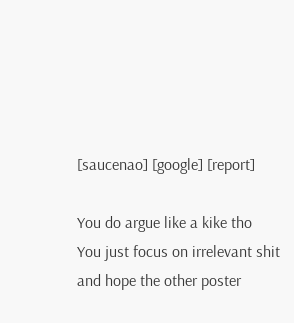[saucenao] [google] [report]

You do argue like a kike tho
You just focus on irrelevant shit and hope the other poster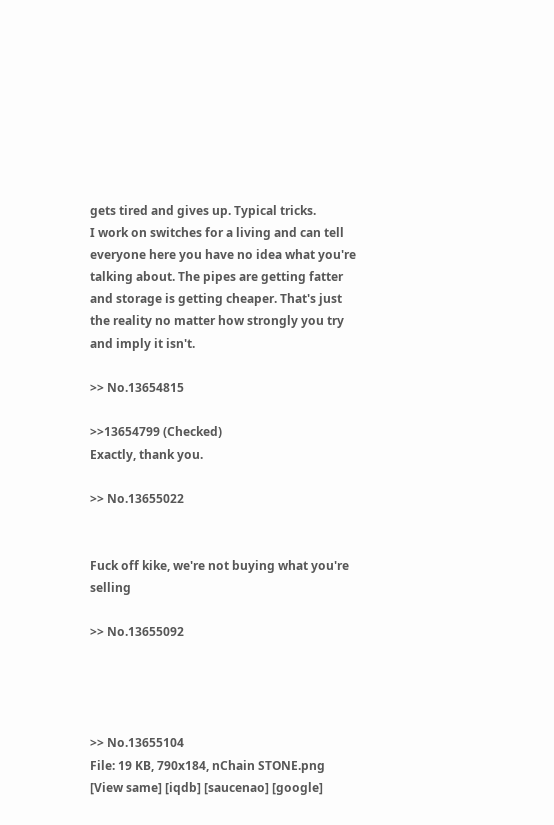gets tired and gives up. Typical tricks.
I work on switches for a living and can tell everyone here you have no idea what you're talking about. The pipes are getting fatter and storage is getting cheaper. That's just the reality no matter how strongly you try and imply it isn't.

>> No.13654815

>>13654799 (Checked)
Exactly, thank you.

>> No.13655022


Fuck off kike, we're not buying what you're selling

>> No.13655092




>> No.13655104
File: 19 KB, 790x184, nChain STONE.png [View same] [iqdb] [saucenao] [google]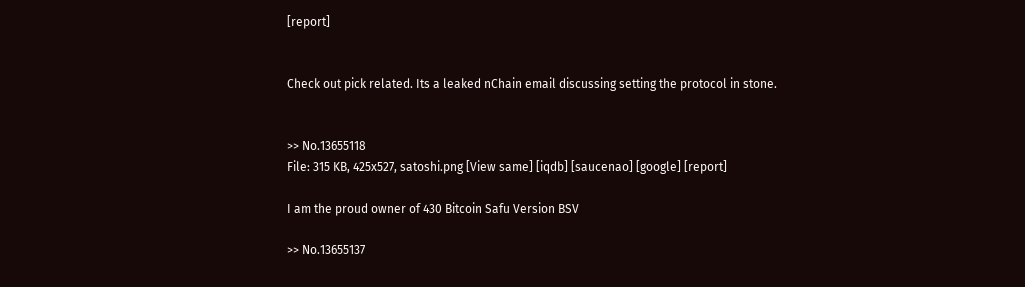[report]


Check out pick related. Its a leaked nChain email discussing setting the protocol in stone.


>> No.13655118
File: 315 KB, 425x527, satoshi.png [View same] [iqdb] [saucenao] [google] [report]

I am the proud owner of 430 Bitcoin Safu Version BSV

>> No.13655137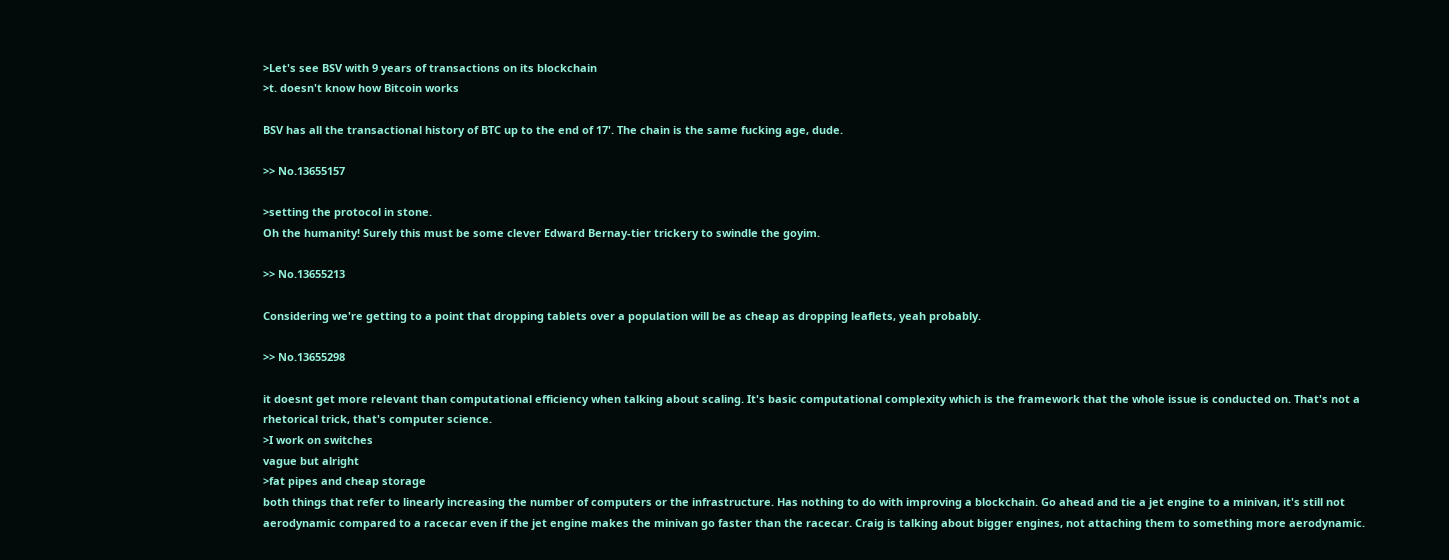>Let's see BSV with 9 years of transactions on its blockchain
>t. doesn't know how Bitcoin works

BSV has all the transactional history of BTC up to the end of 17'. The chain is the same fucking age, dude.

>> No.13655157

>setting the protocol in stone.
Oh the humanity! Surely this must be some clever Edward Bernay-tier trickery to swindle the goyim.

>> No.13655213

Considering we're getting to a point that dropping tablets over a population will be as cheap as dropping leaflets, yeah probably.

>> No.13655298

it doesnt get more relevant than computational efficiency when talking about scaling. It's basic computational complexity which is the framework that the whole issue is conducted on. That's not a rhetorical trick, that's computer science.
>I work on switches
vague but alright
>fat pipes and cheap storage
both things that refer to linearly increasing the number of computers or the infrastructure. Has nothing to do with improving a blockchain. Go ahead and tie a jet engine to a minivan, it's still not aerodynamic compared to a racecar even if the jet engine makes the minivan go faster than the racecar. Craig is talking about bigger engines, not attaching them to something more aerodynamic.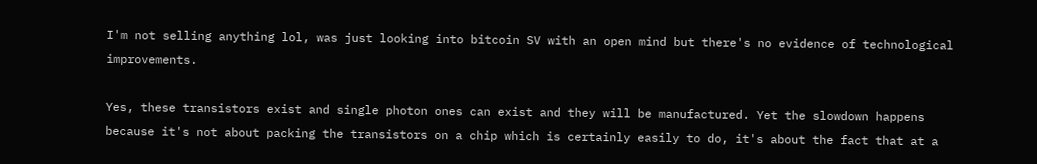I'm not selling anything lol, was just looking into bitcoin SV with an open mind but there's no evidence of technological improvements.

Yes, these transistors exist and single photon ones can exist and they will be manufactured. Yet the slowdown happens because it's not about packing the transistors on a chip which is certainly easily to do, it's about the fact that at a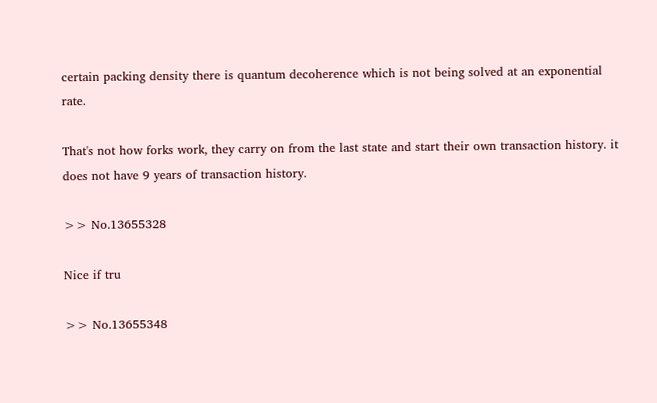certain packing density there is quantum decoherence which is not being solved at an exponential rate.

That's not how forks work, they carry on from the last state and start their own transaction history. it does not have 9 years of transaction history.

>> No.13655328

Nice if tru

>> No.13655348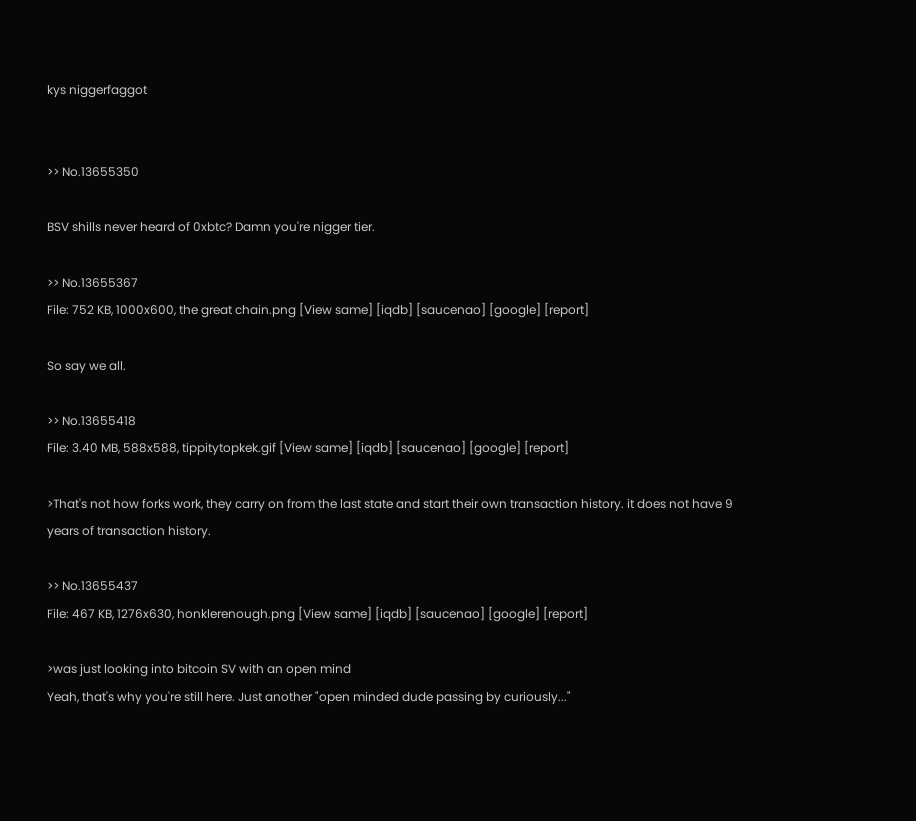kys niggerfaggot


>> No.13655350

BSV shills never heard of 0xbtc? Damn you're nigger tier.

>> No.13655367
File: 752 KB, 1000x600, the great chain.png [View same] [iqdb] [saucenao] [google] [report]

So say we all.

>> No.13655418
File: 3.40 MB, 588x588, tippitytopkek.gif [View same] [iqdb] [saucenao] [google] [report]

>That's not how forks work, they carry on from the last state and start their own transaction history. it does not have 9 years of transaction history.

>> No.13655437
File: 467 KB, 1276x630, honklerenough.png [View same] [iqdb] [saucenao] [google] [report]

>was just looking into bitcoin SV with an open mind
Yeah, that's why you're still here. Just another "open minded dude passing by curiously..."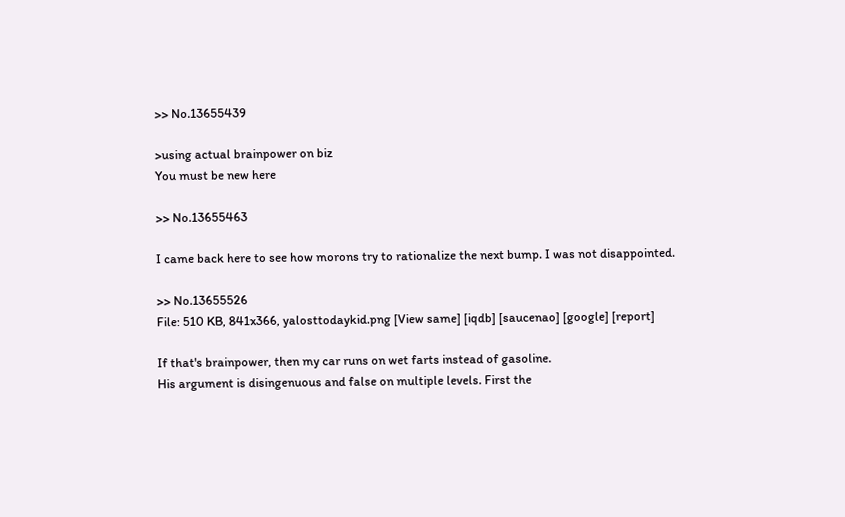>> No.13655439

>using actual brainpower on biz
You must be new here

>> No.13655463

I came back here to see how morons try to rationalize the next bump. I was not disappointed.

>> No.13655526
File: 510 KB, 841x366, yalosttodaykid.png [View same] [iqdb] [saucenao] [google] [report]

If that's brainpower, then my car runs on wet farts instead of gasoline.
His argument is disingenuous and false on multiple levels. First the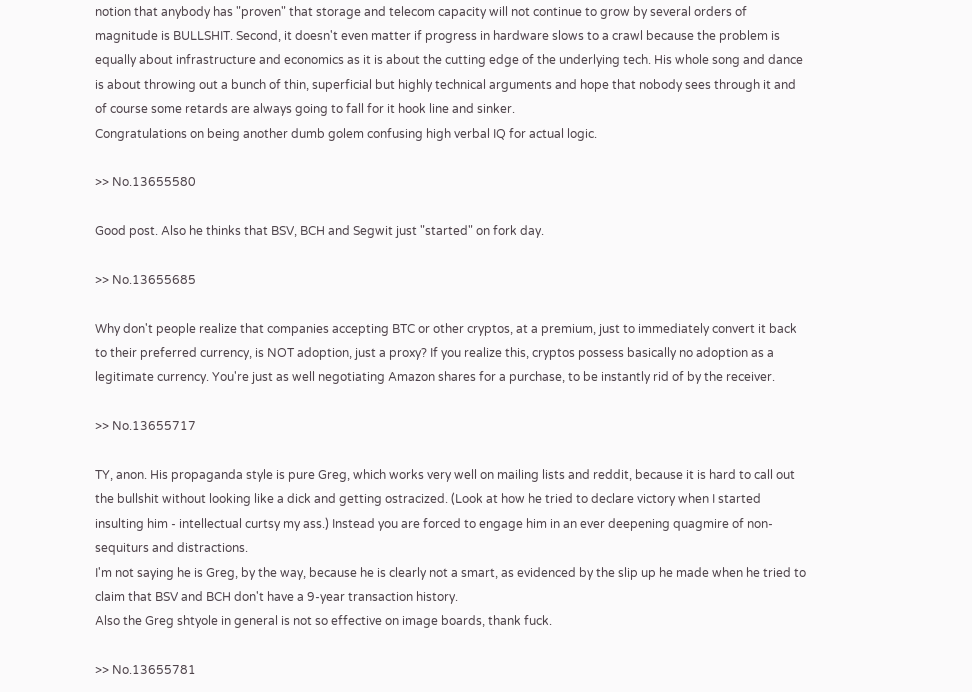notion that anybody has "proven" that storage and telecom capacity will not continue to grow by several orders of magnitude is BULLSHIT. Second, it doesn't even matter if progress in hardware slows to a crawl because the problem is equally about infrastructure and economics as it is about the cutting edge of the underlying tech. His whole song and dance is about throwing out a bunch of thin, superficial but highly technical arguments and hope that nobody sees through it and of course some retards are always going to fall for it hook line and sinker.
Congratulations on being another dumb golem confusing high verbal IQ for actual logic.

>> No.13655580

Good post. Also he thinks that BSV, BCH and Segwit just "started" on fork day.

>> No.13655685

Why don't people realize that companies accepting BTC or other cryptos, at a premium, just to immediately convert it back to their preferred currency, is NOT adoption, just a proxy? If you realize this, cryptos possess basically no adoption as a legitimate currency. You're just as well negotiating Amazon shares for a purchase, to be instantly rid of by the receiver.

>> No.13655717

TY, anon. His propaganda style is pure Greg, which works very well on mailing lists and reddit, because it is hard to call out the bullshit without looking like a dick and getting ostracized. (Look at how he tried to declare victory when I started insulting him - intellectual curtsy my ass.) Instead you are forced to engage him in an ever deepening quagmire of non-sequiturs and distractions.
I'm not saying he is Greg, by the way, because he is clearly not a smart, as evidenced by the slip up he made when he tried to claim that BSV and BCH don't have a 9-year transaction history.
Also the Greg shtyole in general is not so effective on image boards, thank fuck.

>> No.13655781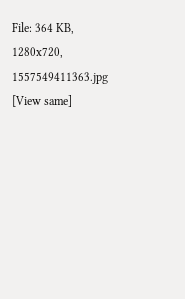File: 364 KB, 1280x720, 1557549411363.jpg [View same]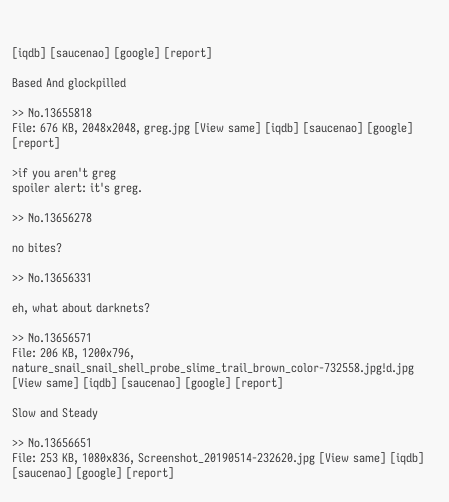[iqdb] [saucenao] [google] [report]

Based And glockpilled

>> No.13655818
File: 676 KB, 2048x2048, greg.jpg [View same] [iqdb] [saucenao] [google] [report]

>if you aren't greg
spoiler alert: it's greg.

>> No.13656278

no bites?

>> No.13656331

eh, what about darknets?

>> No.13656571
File: 206 KB, 1200x796, nature_snail_snail_shell_probe_slime_trail_brown_color-732558.jpg!d.jpg [View same] [iqdb] [saucenao] [google] [report]

Slow and Steady

>> No.13656651
File: 253 KB, 1080x836, Screenshot_20190514-232620.jpg [View same] [iqdb] [saucenao] [google] [report]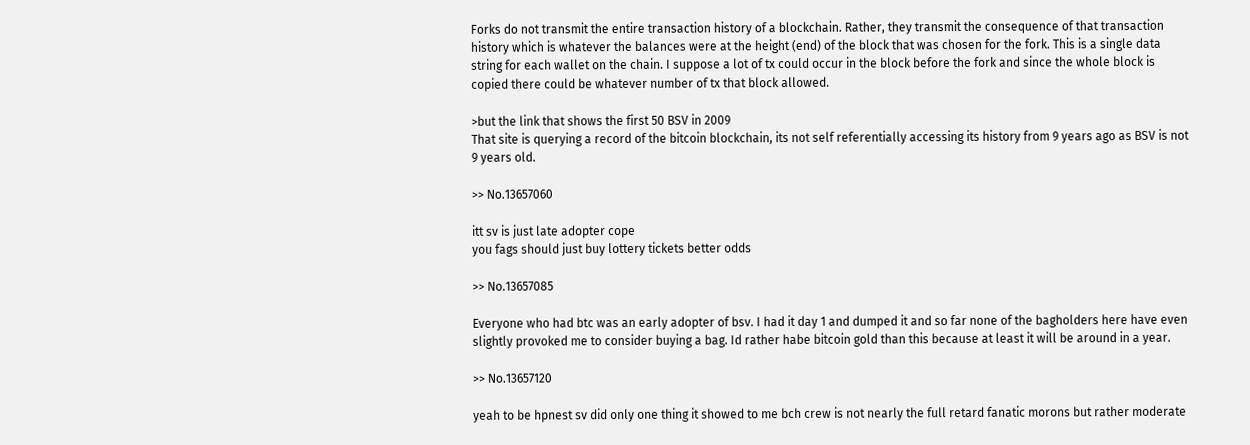Forks do not transmit the entire transaction history of a blockchain. Rather, they transmit the consequence of that transaction history which is whatever the balances were at the height (end) of the block that was chosen for the fork. This is a single data string for each wallet on the chain. I suppose a lot of tx could occur in the block before the fork and since the whole block is copied there could be whatever number of tx that block allowed.

>but the link that shows the first 50 BSV in 2009
That site is querying a record of the bitcoin blockchain, its not self referentially accessing its history from 9 years ago as BSV is not 9 years old.

>> No.13657060

itt sv is just late adopter cope
you fags should just buy lottery tickets better odds

>> No.13657085

Everyone who had btc was an early adopter of bsv. I had it day 1 and dumped it and so far none of the bagholders here have even slightly provoked me to consider buying a bag. Id rather habe bitcoin gold than this because at least it will be around in a year.

>> No.13657120

yeah to be hpnest sv did only one thing it showed to me bch crew is not nearly the full retard fanatic morons but rather moderate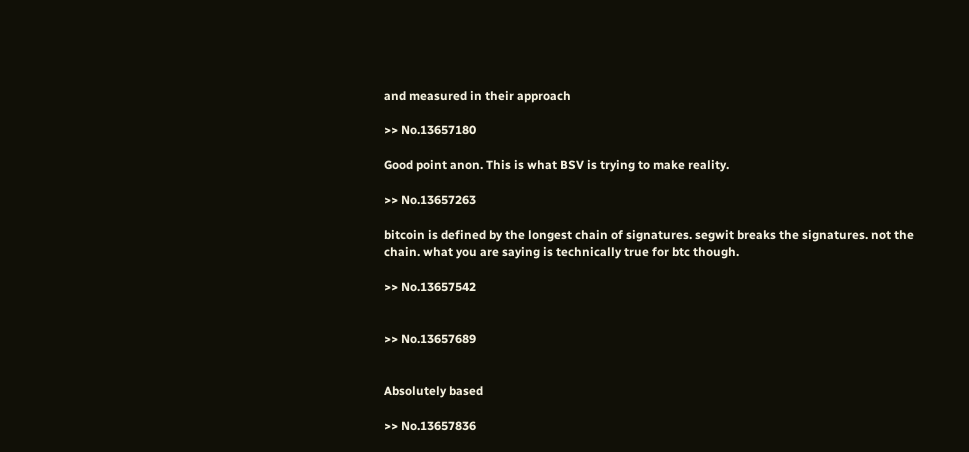and measured in their approach

>> No.13657180

Good point anon. This is what BSV is trying to make reality.

>> No.13657263

bitcoin is defined by the longest chain of signatures. segwit breaks the signatures. not the chain. what you are saying is technically true for btc though.

>> No.13657542


>> No.13657689


Absolutely based

>> No.13657836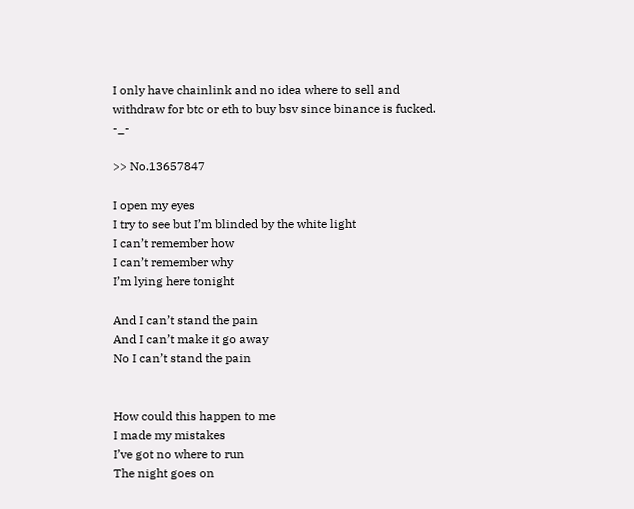I only have chainlink and no idea where to sell and withdraw for btc or eth to buy bsv since binance is fucked. -_-

>> No.13657847

I open my eyes
I try to see but I’m blinded by the white light
I can’t remember how
I can’t remember why
I’m lying here tonight

And I can’t stand the pain
And I can’t make it go away
No I can’t stand the pain


How could this happen to me
I made my mistakes
I’ve got no where to run
The night goes on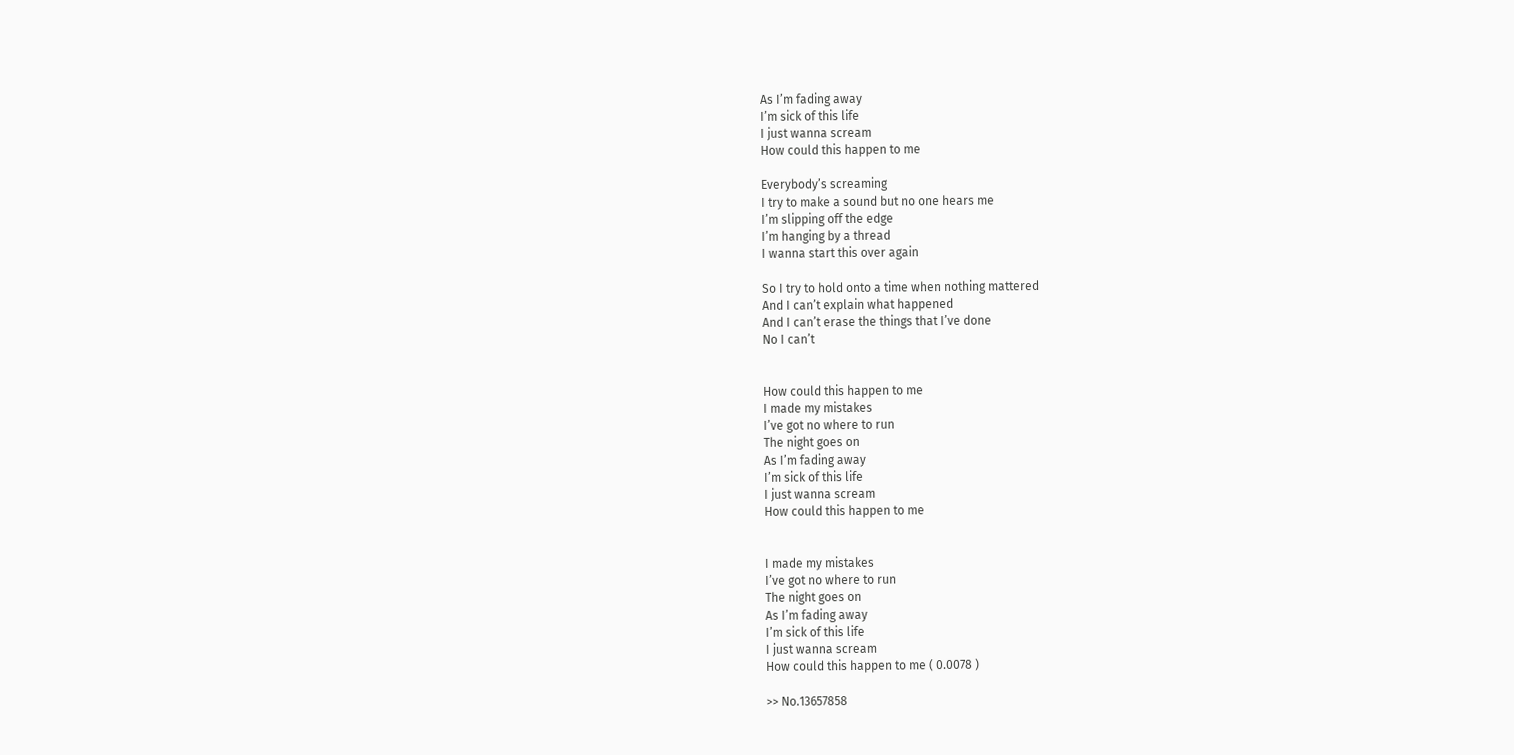As I’m fading away
I’m sick of this life
I just wanna scream
How could this happen to me

Everybody’s screaming
I try to make a sound but no one hears me
I’m slipping off the edge
I’m hanging by a thread
I wanna start this over again

So I try to hold onto a time when nothing mattered
And I can’t explain what happened
And I can’t erase the things that I’ve done
No I can’t


How could this happen to me
I made my mistakes
I’ve got no where to run
The night goes on
As I’m fading away
I’m sick of this life
I just wanna scream
How could this happen to me


I made my mistakes
I’ve got no where to run
The night goes on
As I’m fading away
I’m sick of this life
I just wanna scream
How could this happen to me ( 0.0078 )

>> No.13657858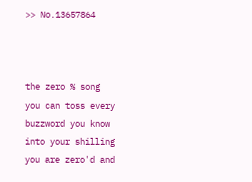>> No.13657864



the zero % song
you can toss every buzzword you know into your shilling
you are zero'd and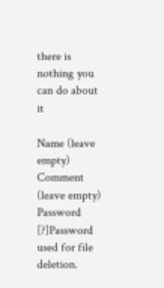there is nothing you can do about it

Name (leave empty)
Comment (leave empty)
Password [?]Password used for file deletion.